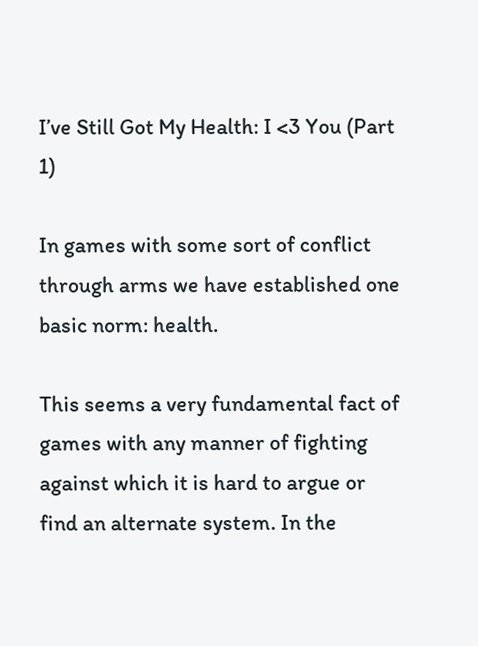I’ve Still Got My Health: I <3 You (Part 1)

In games with some sort of conflict through arms we have established one basic norm: health.

This seems a very fundamental fact of games with any manner of fighting against which it is hard to argue or find an alternate system. In the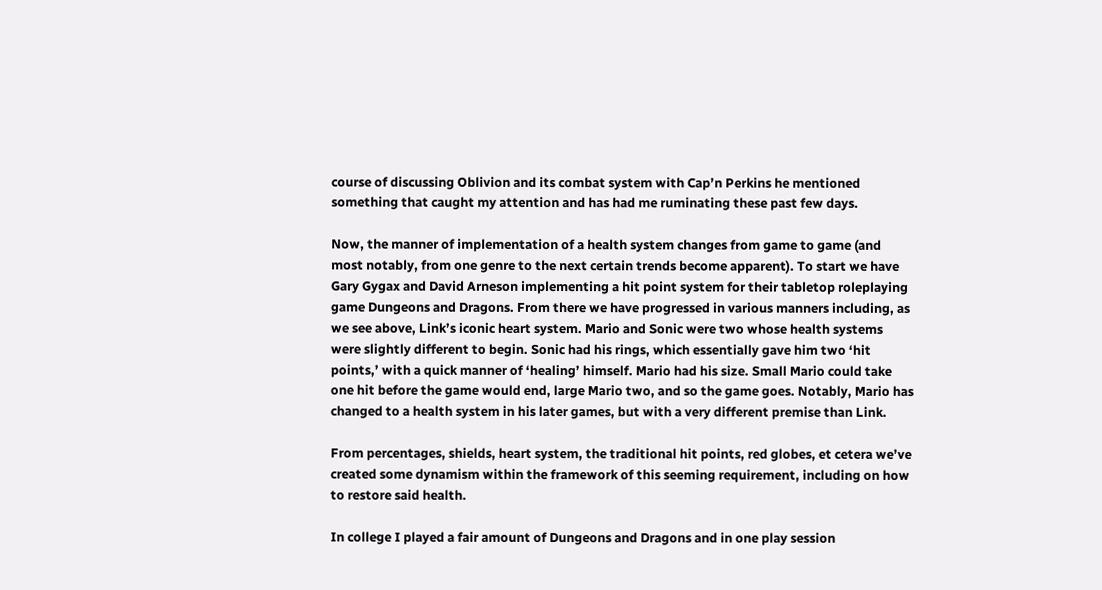course of discussing Oblivion and its combat system with Cap’n Perkins he mentioned something that caught my attention and has had me ruminating these past few days.

Now, the manner of implementation of a health system changes from game to game (and most notably, from one genre to the next certain trends become apparent). To start we have Gary Gygax and David Arneson implementing a hit point system for their tabletop roleplaying game Dungeons and Dragons. From there we have progressed in various manners including, as we see above, Link’s iconic heart system. Mario and Sonic were two whose health systems were slightly different to begin. Sonic had his rings, which essentially gave him two ‘hit points,’ with a quick manner of ‘healing’ himself. Mario had his size. Small Mario could take one hit before the game would end, large Mario two, and so the game goes. Notably, Mario has changed to a health system in his later games, but with a very different premise than Link.

From percentages, shields, heart system, the traditional hit points, red globes, et cetera we’ve created some dynamism within the framework of this seeming requirement, including on how to restore said health.

In college I played a fair amount of Dungeons and Dragons and in one play session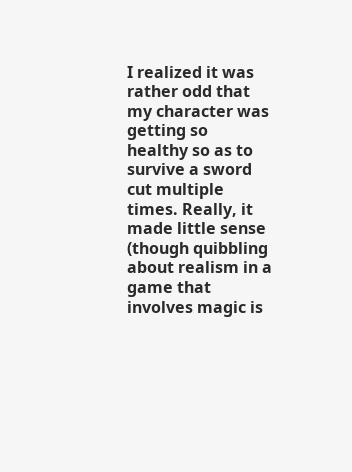I realized it was rather odd that my character was getting so healthy so as to survive a sword cut multiple times. Really, it made little sense (though quibbling about realism in a game that involves magic is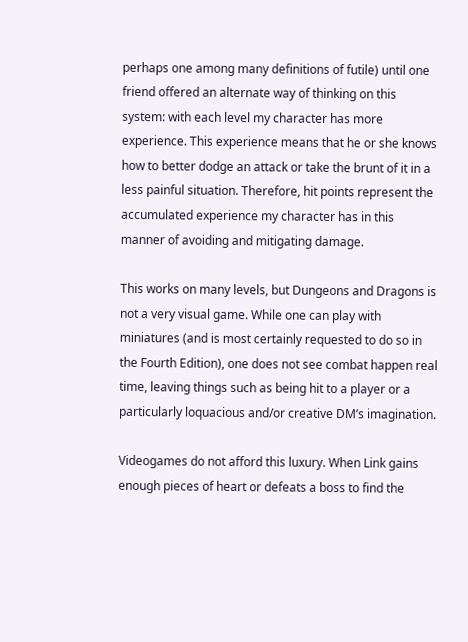perhaps one among many definitions of futile) until one friend offered an alternate way of thinking on this system: with each level my character has more experience. This experience means that he or she knows how to better dodge an attack or take the brunt of it in a less painful situation. Therefore, hit points represent the accumulated experience my character has in this manner of avoiding and mitigating damage.

This works on many levels, but Dungeons and Dragons is not a very visual game. While one can play with miniatures (and is most certainly requested to do so in the Fourth Edition), one does not see combat happen real time, leaving things such as being hit to a player or a particularly loquacious and/or creative DM’s imagination.

Videogames do not afford this luxury. When Link gains enough pieces of heart or defeats a boss to find the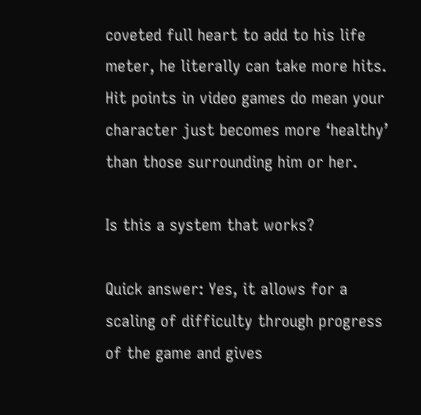coveted full heart to add to his life meter, he literally can take more hits. Hit points in video games do mean your character just becomes more ‘healthy’ than those surrounding him or her.

Is this a system that works?

Quick answer: Yes, it allows for a scaling of difficulty through progress of the game and gives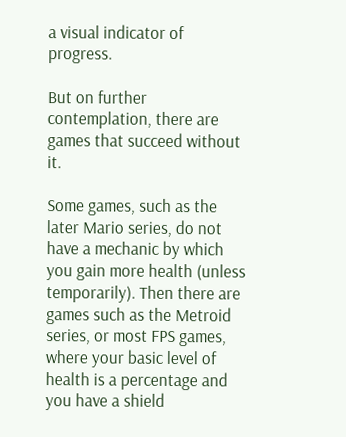a visual indicator of progress.

But on further contemplation, there are games that succeed without it.

Some games, such as the later Mario series, do not have a mechanic by which you gain more health (unless temporarily). Then there are games such as the Metroid series, or most FPS games, where your basic level of health is a percentage and you have a shield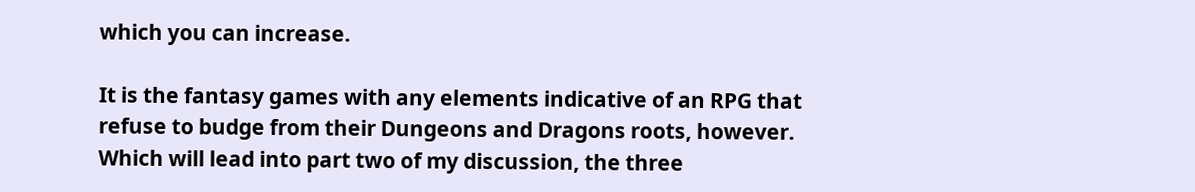which you can increase.

It is the fantasy games with any elements indicative of an RPG that refuse to budge from their Dungeons and Dragons roots, however. Which will lead into part two of my discussion, the three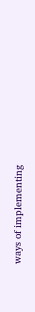ways of implementing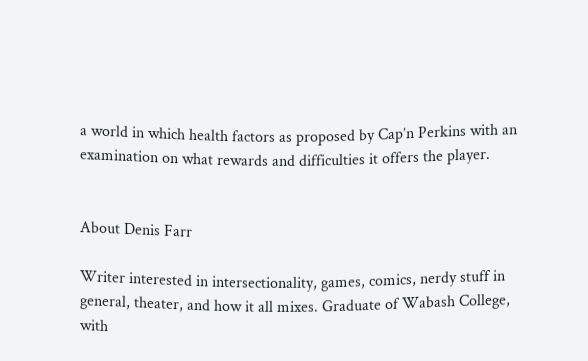a world in which health factors as proposed by Cap’n Perkins with an examination on what rewards and difficulties it offers the player.


About Denis Farr

Writer interested in intersectionality, games, comics, nerdy stuff in general, theater, and how it all mixes. Graduate of Wabash College, with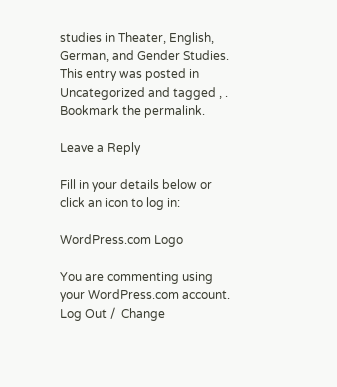studies in Theater, English, German, and Gender Studies.
This entry was posted in Uncategorized and tagged , . Bookmark the permalink.

Leave a Reply

Fill in your details below or click an icon to log in:

WordPress.com Logo

You are commenting using your WordPress.com account. Log Out /  Change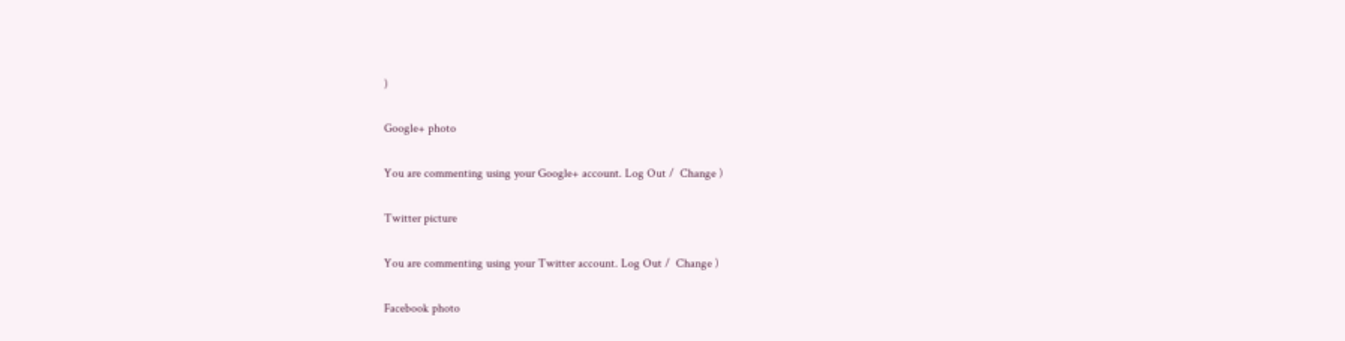)

Google+ photo

You are commenting using your Google+ account. Log Out /  Change )

Twitter picture

You are commenting using your Twitter account. Log Out /  Change )

Facebook photo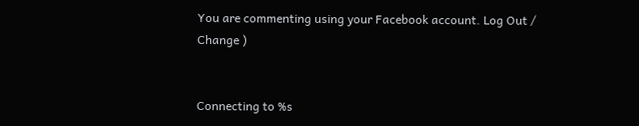You are commenting using your Facebook account. Log Out /  Change )


Connecting to %s